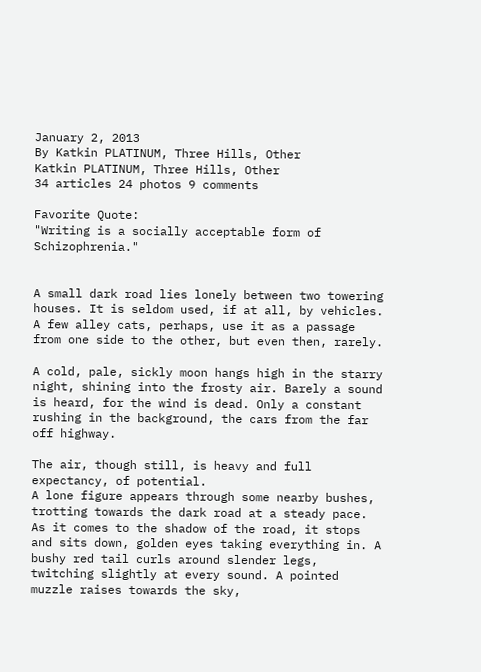January 2, 2013
By Katkin PLATINUM, Three Hills, Other
Katkin PLATINUM, Three Hills, Other
34 articles 24 photos 9 comments

Favorite Quote:
"Writing is a socially acceptable form of Schizophrenia."


A small dark road lies lonely between two towering houses. It is seldom used, if at all, by vehicles. A few alley cats, perhaps, use it as a passage from one side to the other, but even then, rarely.

A cold, pale, sickly moon hangs high in the starry night, shining into the frosty air. Barely a sound is heard, for the wind is dead. Only a constant rushing in the background, the cars from the far off highway.

The air, though still, is heavy and full expectancy, of potential.
A lone figure appears through some nearby bushes, trotting towards the dark road at a steady pace. As it comes to the shadow of the road, it stops and sits down, golden eyes taking everything in. A bushy red tail curls around slender legs, twitching slightly at every sound. A pointed muzzle raises towards the sky,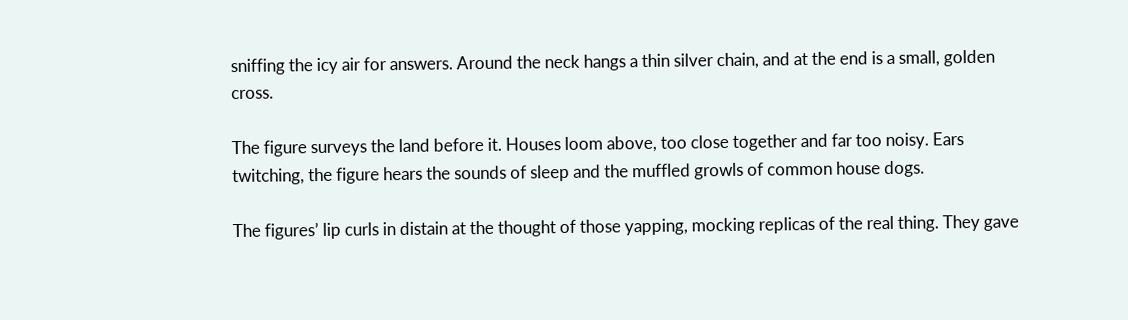sniffing the icy air for answers. Around the neck hangs a thin silver chain, and at the end is a small, golden cross.

The figure surveys the land before it. Houses loom above, too close together and far too noisy. Ears twitching, the figure hears the sounds of sleep and the muffled growls of common house dogs.

The figures’ lip curls in distain at the thought of those yapping, mocking replicas of the real thing. They gave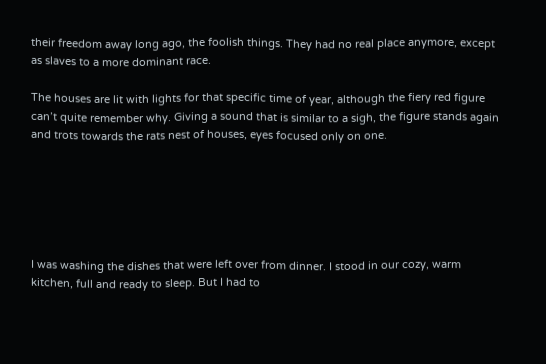their freedom away long ago, the foolish things. They had no real place anymore, except as slaves to a more dominant race.

The houses are lit with lights for that specific time of year, although the fiery red figure can’t quite remember why. Giving a sound that is similar to a sigh, the figure stands again and trots towards the rats nest of houses, eyes focused only on one.






I was washing the dishes that were left over from dinner. I stood in our cozy, warm kitchen, full and ready to sleep. But I had to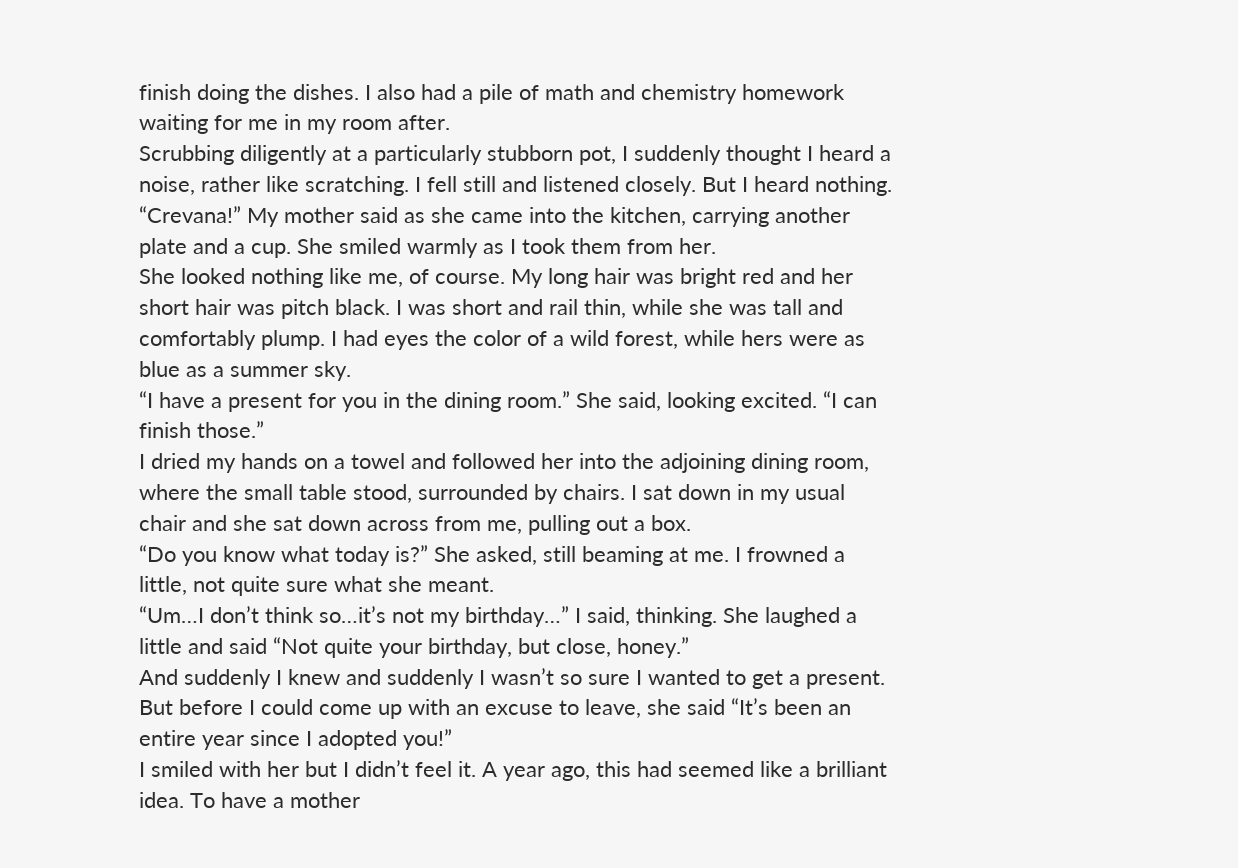finish doing the dishes. I also had a pile of math and chemistry homework waiting for me in my room after.
Scrubbing diligently at a particularly stubborn pot, I suddenly thought I heard a noise, rather like scratching. I fell still and listened closely. But I heard nothing.
“Crevana!” My mother said as she came into the kitchen, carrying another plate and a cup. She smiled warmly as I took them from her.
She looked nothing like me, of course. My long hair was bright red and her short hair was pitch black. I was short and rail thin, while she was tall and comfortably plump. I had eyes the color of a wild forest, while hers were as blue as a summer sky.
“I have a present for you in the dining room.” She said, looking excited. “I can finish those.”
I dried my hands on a towel and followed her into the adjoining dining room, where the small table stood, surrounded by chairs. I sat down in my usual chair and she sat down across from me, pulling out a box.
“Do you know what today is?” She asked, still beaming at me. I frowned a little, not quite sure what she meant.
“Um…I don’t think so…it’s not my birthday…” I said, thinking. She laughed a little and said “Not quite your birthday, but close, honey.”
And suddenly I knew and suddenly I wasn’t so sure I wanted to get a present. But before I could come up with an excuse to leave, she said “It’s been an entire year since I adopted you!”
I smiled with her but I didn’t feel it. A year ago, this had seemed like a brilliant idea. To have a mother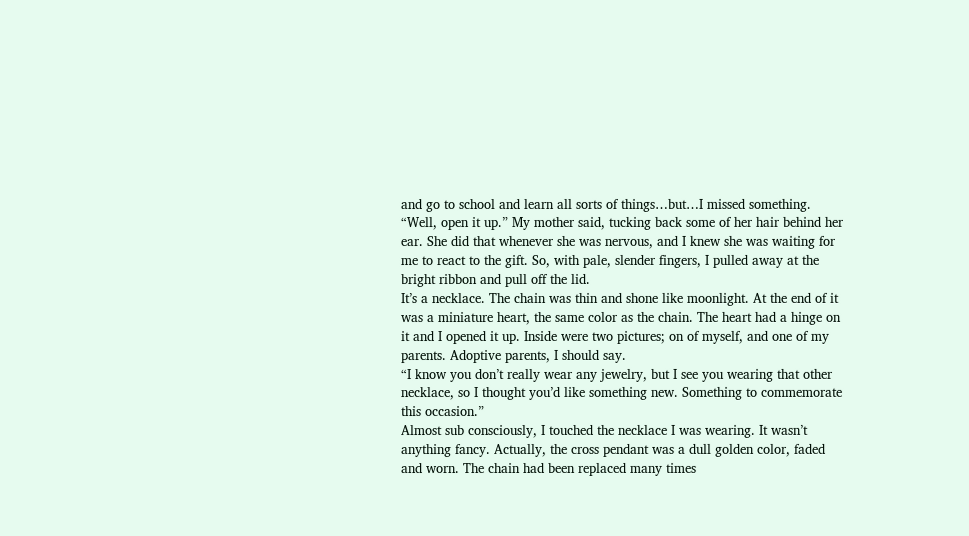and go to school and learn all sorts of things…but…I missed something.
“Well, open it up.” My mother said, tucking back some of her hair behind her ear. She did that whenever she was nervous, and I knew she was waiting for me to react to the gift. So, with pale, slender fingers, I pulled away at the bright ribbon and pull off the lid.
It’s a necklace. The chain was thin and shone like moonlight. At the end of it was a miniature heart, the same color as the chain. The heart had a hinge on it and I opened it up. Inside were two pictures; on of myself, and one of my parents. Adoptive parents, I should say.
“I know you don’t really wear any jewelry, but I see you wearing that other necklace, so I thought you’d like something new. Something to commemorate this occasion.”
Almost sub consciously, I touched the necklace I was wearing. It wasn’t anything fancy. Actually, the cross pendant was a dull golden color, faded and worn. The chain had been replaced many times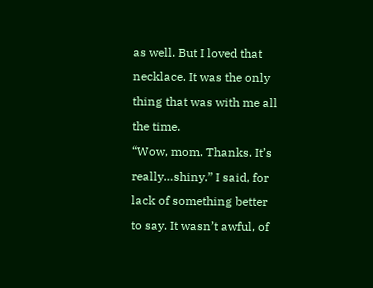as well. But I loved that necklace. It was the only thing that was with me all the time.
“Wow, mom. Thanks. It’s really…shiny.” I said, for lack of something better to say. It wasn’t awful, of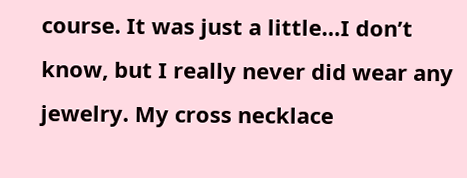course. It was just a little…I don’t know, but I really never did wear any jewelry. My cross necklace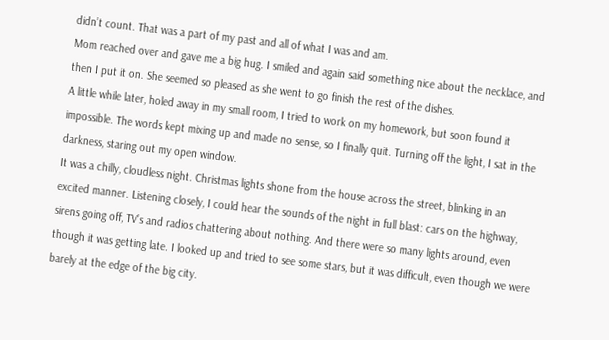didn’t count. That was a part of my past and all of what I was and am.
Mom reached over and gave me a big hug. I smiled and again said something nice about the necklace, and then I put it on. She seemed so pleased as she went to go finish the rest of the dishes.
A little while later, holed away in my small room, I tried to work on my homework, but soon found it impossible. The words kept mixing up and made no sense, so I finally quit. Turning off the light, I sat in the darkness, staring out my open window.
It was a chilly, cloudless night. Christmas lights shone from the house across the street, blinking in an excited manner. Listening closely, I could hear the sounds of the night in full blast: cars on the highway, sirens going off, TV’s and radios chattering about nothing. And there were so many lights around, even though it was getting late. I looked up and tried to see some stars, but it was difficult, even though we were barely at the edge of the big city.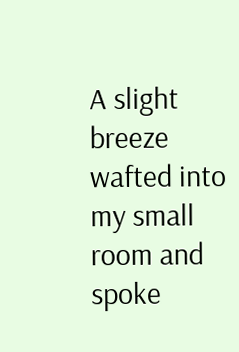A slight breeze wafted into my small room and spoke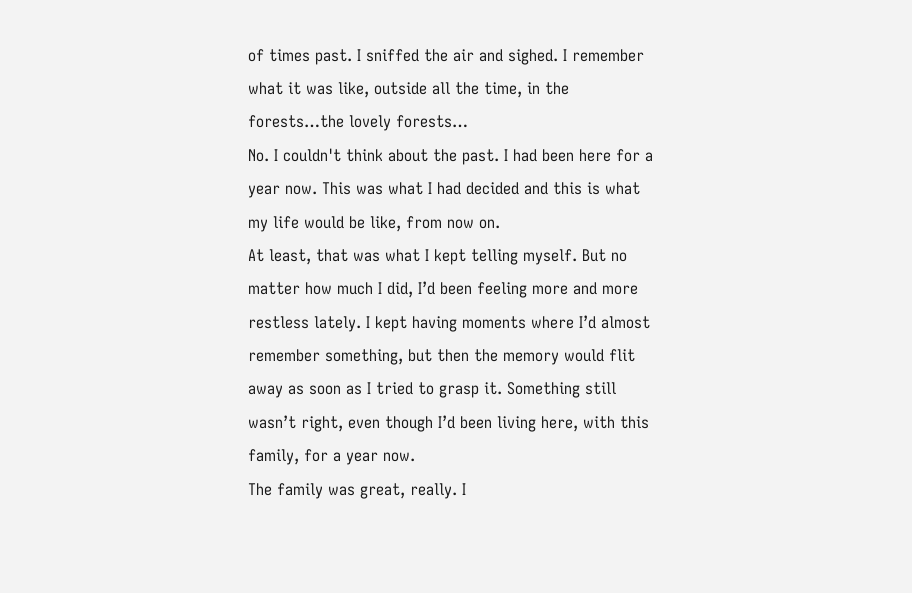of times past. I sniffed the air and sighed. I remember what it was like, outside all the time, in the forests…the lovely forests…
No. I couldn't think about the past. I had been here for a year now. This was what I had decided and this is what my life would be like, from now on.
At least, that was what I kept telling myself. But no matter how much I did, I’d been feeling more and more restless lately. I kept having moments where I’d almost remember something, but then the memory would flit away as soon as I tried to grasp it. Something still wasn’t right, even though I’d been living here, with this family, for a year now.
The family was great, really. I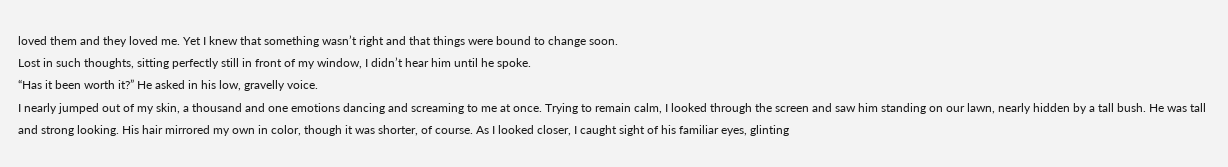loved them and they loved me. Yet I knew that something wasn’t right and that things were bound to change soon.
Lost in such thoughts, sitting perfectly still in front of my window, I didn’t hear him until he spoke.
“Has it been worth it?” He asked in his low, gravelly voice.
I nearly jumped out of my skin, a thousand and one emotions dancing and screaming to me at once. Trying to remain calm, I looked through the screen and saw him standing on our lawn, nearly hidden by a tall bush. He was tall and strong looking. His hair mirrored my own in color, though it was shorter, of course. As I looked closer, I caught sight of his familiar eyes, glinting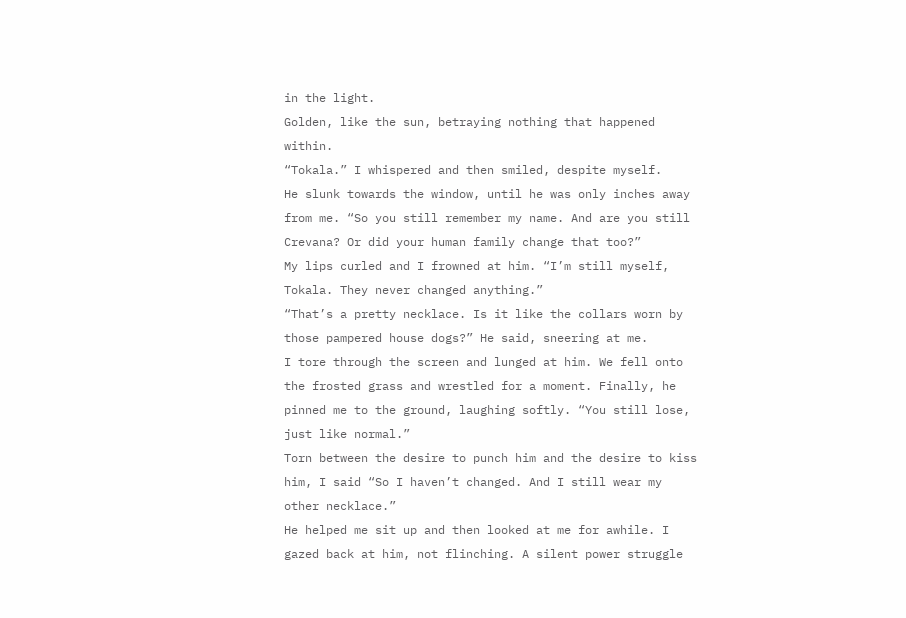in the light.
Golden, like the sun, betraying nothing that happened within.
“Tokala.” I whispered and then smiled, despite myself.
He slunk towards the window, until he was only inches away from me. “So you still remember my name. And are you still Crevana? Or did your human family change that too?”
My lips curled and I frowned at him. “I’m still myself, Tokala. They never changed anything.”
“That’s a pretty necklace. Is it like the collars worn by those pampered house dogs?” He said, sneering at me.
I tore through the screen and lunged at him. We fell onto the frosted grass and wrestled for a moment. Finally, he pinned me to the ground, laughing softly. “You still lose, just like normal.”
Torn between the desire to punch him and the desire to kiss him, I said “So I haven’t changed. And I still wear my other necklace.”
He helped me sit up and then looked at me for awhile. I gazed back at him, not flinching. A silent power struggle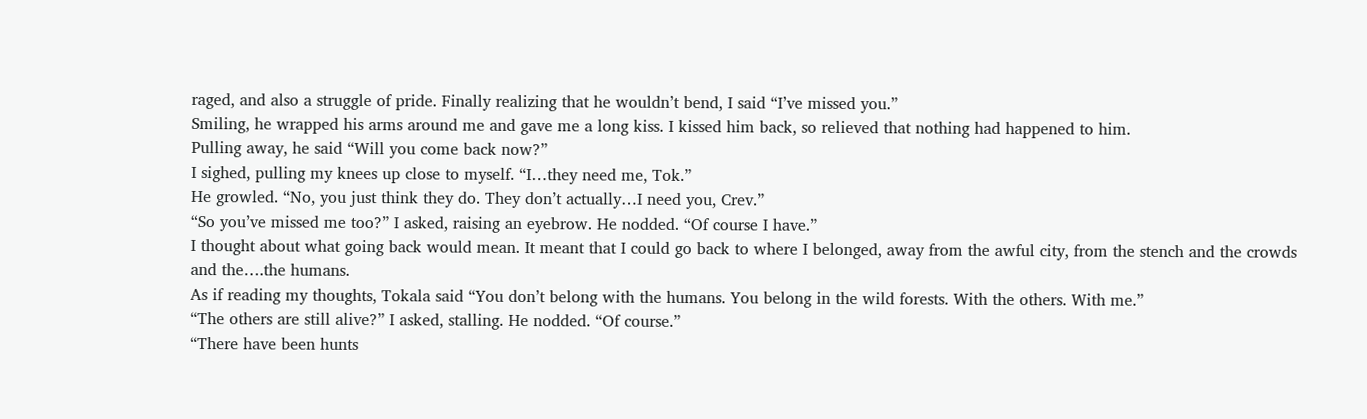raged, and also a struggle of pride. Finally realizing that he wouldn’t bend, I said “I’ve missed you.”
Smiling, he wrapped his arms around me and gave me a long kiss. I kissed him back, so relieved that nothing had happened to him.
Pulling away, he said “Will you come back now?”
I sighed, pulling my knees up close to myself. “I…they need me, Tok.”
He growled. “No, you just think they do. They don’t actually…I need you, Crev.”
“So you’ve missed me too?” I asked, raising an eyebrow. He nodded. “Of course I have.”
I thought about what going back would mean. It meant that I could go back to where I belonged, away from the awful city, from the stench and the crowds and the….the humans.
As if reading my thoughts, Tokala said “You don’t belong with the humans. You belong in the wild forests. With the others. With me.”
“The others are still alive?” I asked, stalling. He nodded. “Of course.”
“There have been hunts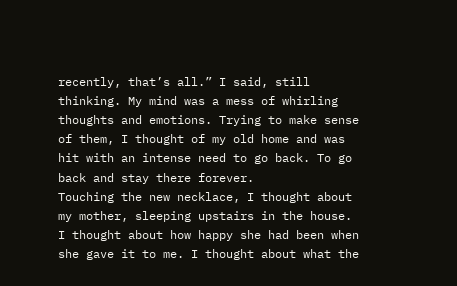recently, that’s all.” I said, still thinking. My mind was a mess of whirling thoughts and emotions. Trying to make sense of them, I thought of my old home and was hit with an intense need to go back. To go back and stay there forever.
Touching the new necklace, I thought about my mother, sleeping upstairs in the house. I thought about how happy she had been when she gave it to me. I thought about what the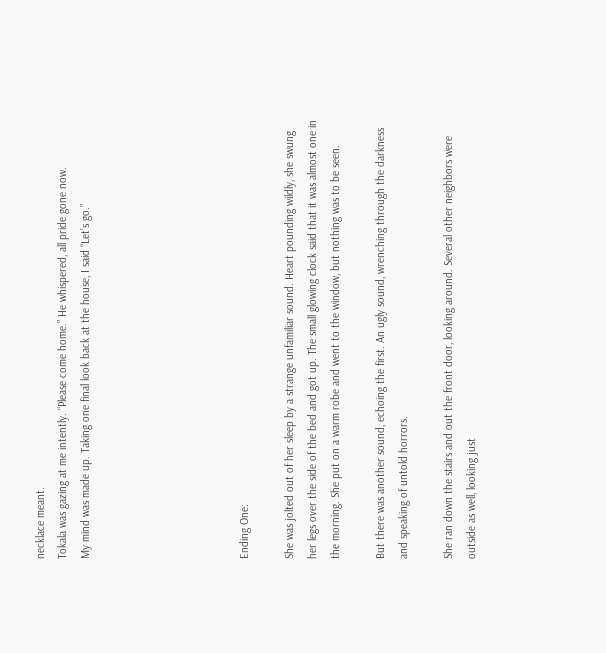necklace meant.
Tokala was gazing at me intently. “Please come home.” He whispered, all pride gone now.
My mind was made up. Taking one final look back at the house, I said “Let’s go.”






Ending One:

She was jolted out of her sleep by a strange unfamiliar sound. Heart pounding wildly, she swung her legs over the side of the bed and got up. The small glowing clock said that it was almost one in the morning. She put on a warm robe and went to the window, but nothing was to be seen.

But there was another sound, echoing the first. An ugly sound, wrenching through the darkness and speaking of untold horrors.

She ran down the stairs and out the front door, looking around. Several other neighbors were outside as well, looking just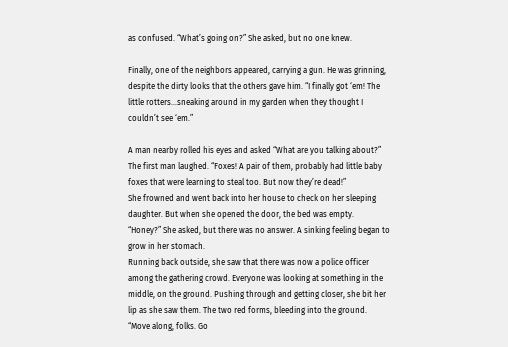as confused. “What’s going on?” She asked, but no one knew.

Finally, one of the neighbors appeared, carrying a gun. He was grinning, despite the dirty looks that the others gave him. “I finally got ‘em! The little rotters…sneaking around in my garden when they thought I couldn’t see ‘em.”

A man nearby rolled his eyes and asked “What are you talking about?”
The first man laughed. “Foxes! A pair of them, probably had little baby foxes that were learning to steal too. But now they’re dead!”
She frowned and went back into her house to check on her sleeping daughter. But when she opened the door, the bed was empty.
“Honey?” She asked, but there was no answer. A sinking feeling began to grow in her stomach.
Running back outside, she saw that there was now a police officer among the gathering crowd. Everyone was looking at something in the middle, on the ground. Pushing through and getting closer, she bit her lip as she saw them. The two red forms, bleeding into the ground.
“Move along, folks. Go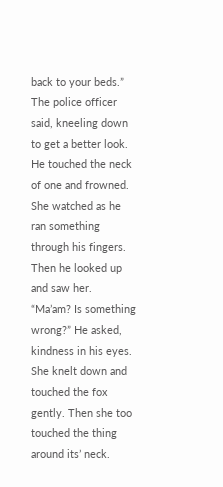back to your beds.” The police officer said, kneeling down to get a better look. He touched the neck of one and frowned. She watched as he ran something through his fingers. Then he looked up and saw her.
“Ma’am? Is something wrong?” He asked, kindness in his eyes. She knelt down and touched the fox gently. Then she too touched the thing around its’ neck.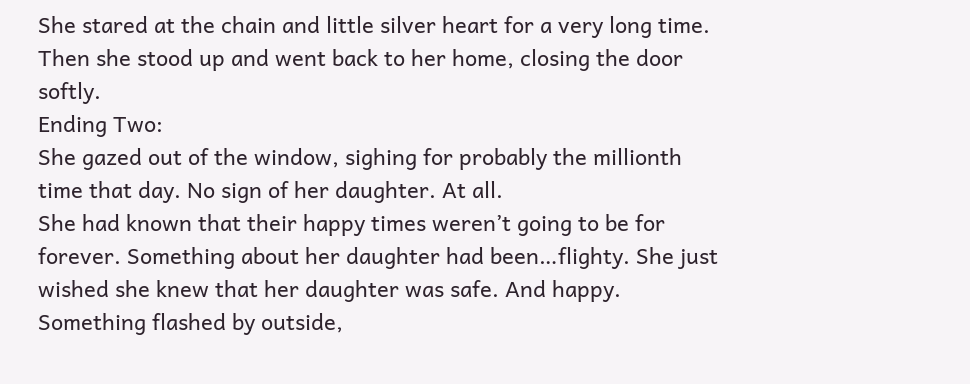She stared at the chain and little silver heart for a very long time. Then she stood up and went back to her home, closing the door softly.
Ending Two:
She gazed out of the window, sighing for probably the millionth time that day. No sign of her daughter. At all.
She had known that their happy times weren’t going to be for forever. Something about her daughter had been…flighty. She just wished she knew that her daughter was safe. And happy.
Something flashed by outside,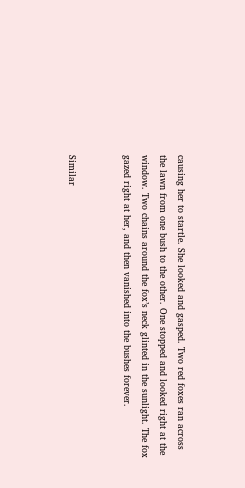causing her to startle. She looked and gasped. Two red foxes ran across the lawn from one bush to the other. One stopped and looked right at the window. Two chains around the fox’s neck glinted in the sunlight. The fox gazed right at her, and then vanished into the bushes forever.


Similar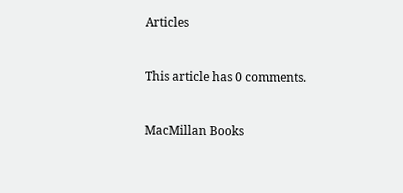Articles


This article has 0 comments.


MacMillan Books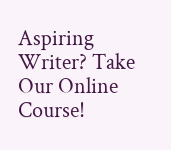Aspiring Writer? Take Our Online Course!